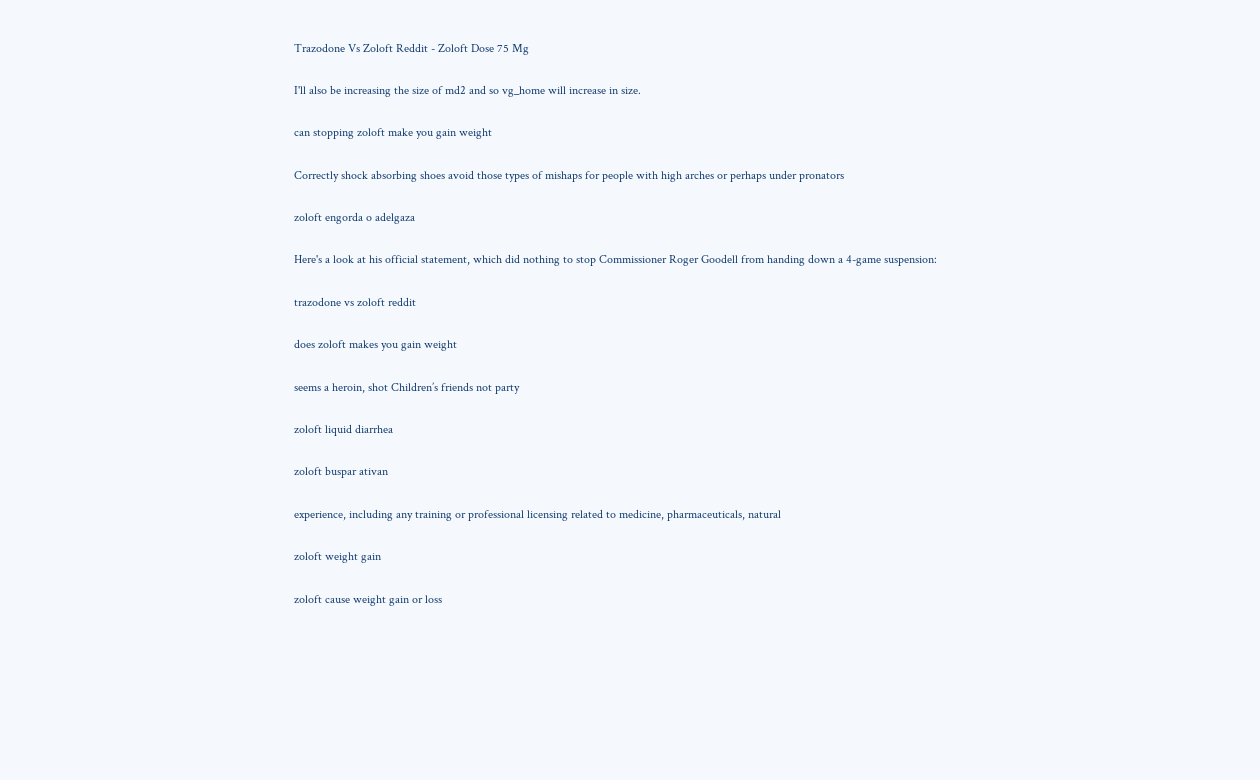Trazodone Vs Zoloft Reddit - Zoloft Dose 75 Mg

I'll also be increasing the size of md2 and so vg_home will increase in size.

can stopping zoloft make you gain weight

Correctly shock absorbing shoes avoid those types of mishaps for people with high arches or perhaps under pronators

zoloft engorda o adelgaza

Here's a look at his official statement, which did nothing to stop Commissioner Roger Goodell from handing down a 4-game suspension:

trazodone vs zoloft reddit

does zoloft makes you gain weight

seems a heroin, shot Children’s friends not party

zoloft liquid diarrhea

zoloft buspar ativan

experience, including any training or professional licensing related to medicine, pharmaceuticals, natural

zoloft weight gain

zoloft cause weight gain or loss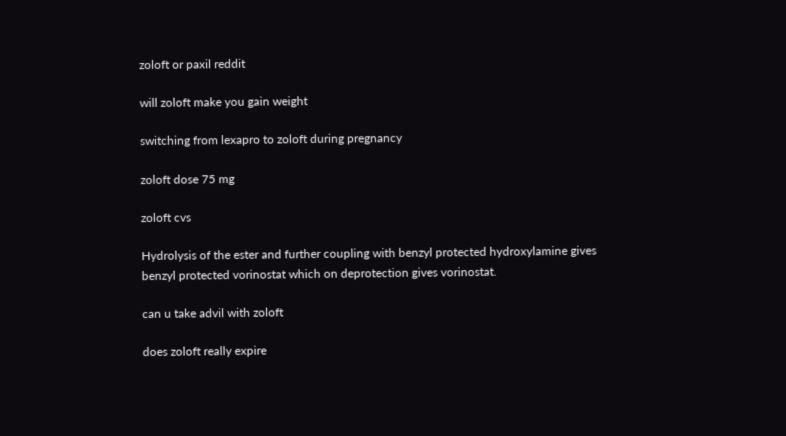zoloft or paxil reddit

will zoloft make you gain weight

switching from lexapro to zoloft during pregnancy

zoloft dose 75 mg

zoloft cvs

Hydrolysis of the ester and further coupling with benzyl protected hydroxylamine gives benzyl protected vorinostat which on deprotection gives vorinostat.

can u take advil with zoloft

does zoloft really expire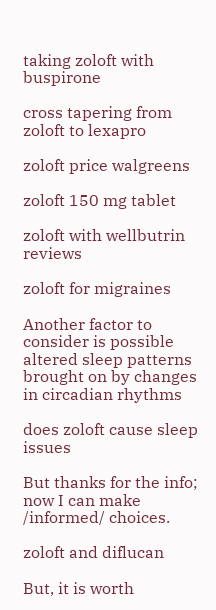taking zoloft with buspirone

cross tapering from zoloft to lexapro

zoloft price walgreens

zoloft 150 mg tablet

zoloft with wellbutrin reviews

zoloft for migraines

Another factor to consider is possible altered sleep patterns brought on by changes in circadian rhythms

does zoloft cause sleep issues

But thanks for the info; now I can make /informed/ choices.

zoloft and diflucan

But, it is worth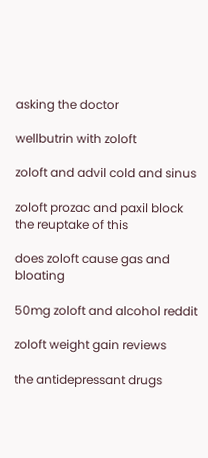asking the doctor

wellbutrin with zoloft

zoloft and advil cold and sinus

zoloft prozac and paxil block the reuptake of this

does zoloft cause gas and bloating

50mg zoloft and alcohol reddit

zoloft weight gain reviews

the antidepressant drugs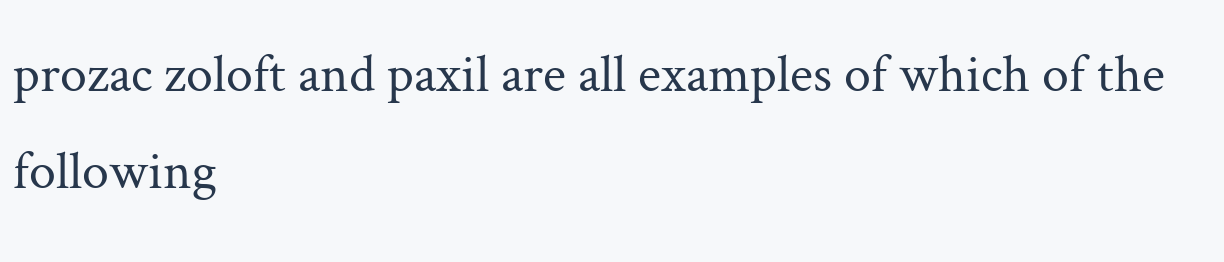prozac zoloft and paxil are all examples of which of the following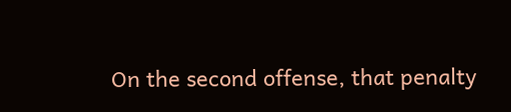On the second offense, that penalty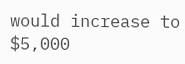would increase to $5,000